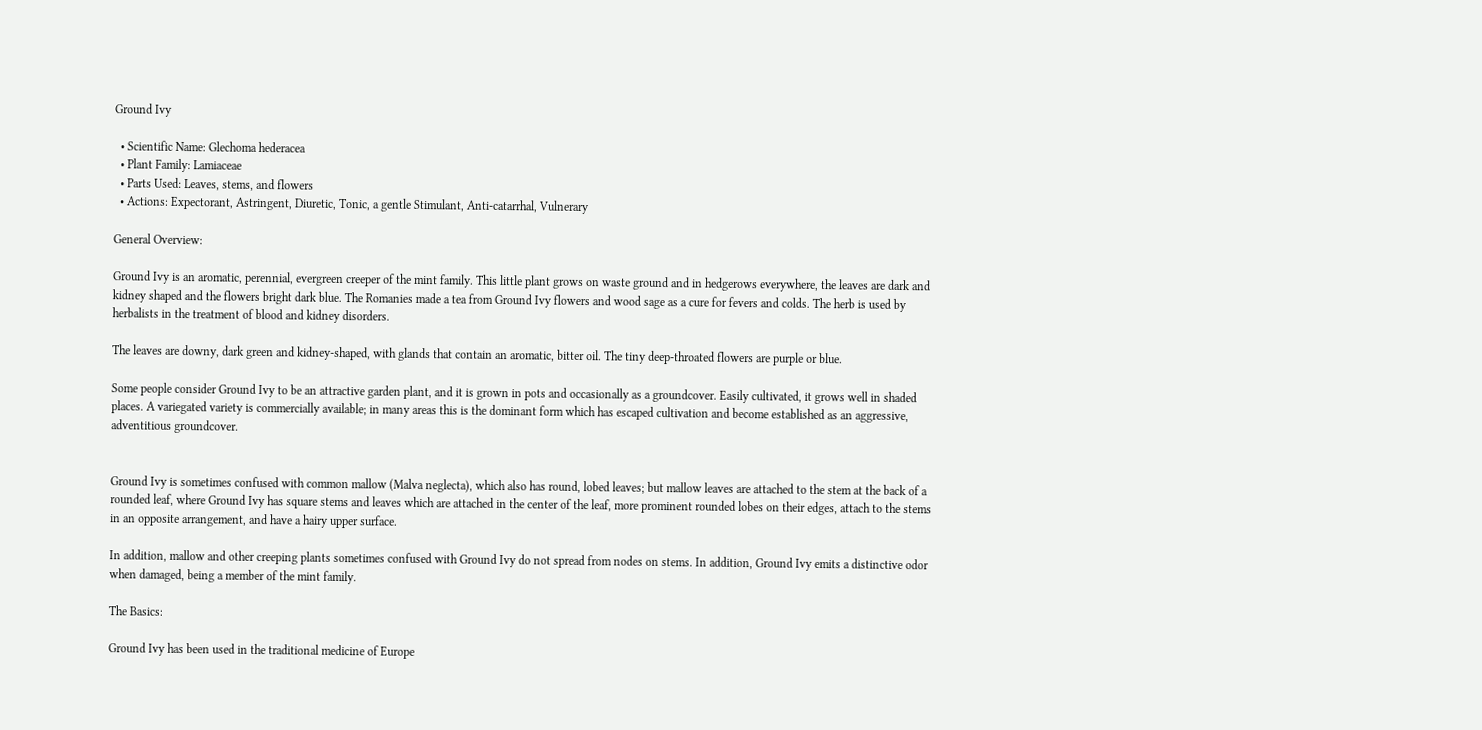Ground Ivy

  • Scientific Name: Glechoma hederacea
  • Plant Family: Lamiaceae
  • Parts Used: Leaves, stems, and flowers
  • Actions: Expectorant, Astringent, Diuretic, Tonic, a gentle Stimulant, Anti-catarrhal, Vulnerary

General Overview:

Ground Ivy is an aromatic, perennial, evergreen creeper of the mint family. This little plant grows on waste ground and in hedgerows everywhere, the leaves are dark and kidney shaped and the flowers bright dark blue. The Romanies made a tea from Ground Ivy flowers and wood sage as a cure for fevers and colds. The herb is used by herbalists in the treatment of blood and kidney disorders.

The leaves are downy, dark green and kidney-shaped, with glands that contain an aromatic, bitter oil. The tiny deep-throated flowers are purple or blue.

Some people consider Ground Ivy to be an attractive garden plant, and it is grown in pots and occasionally as a groundcover. Easily cultivated, it grows well in shaded places. A variegated variety is commercially available; in many areas this is the dominant form which has escaped cultivation and become established as an aggressive, adventitious groundcover.


Ground Ivy is sometimes confused with common mallow (Malva neglecta), which also has round, lobed leaves; but mallow leaves are attached to the stem at the back of a rounded leaf, where Ground Ivy has square stems and leaves which are attached in the center of the leaf, more prominent rounded lobes on their edges, attach to the stems in an opposite arrangement, and have a hairy upper surface.

In addition, mallow and other creeping plants sometimes confused with Ground Ivy do not spread from nodes on stems. In addition, Ground Ivy emits a distinctive odor when damaged, being a member of the mint family.

The Basics:

Ground Ivy has been used in the traditional medicine of Europe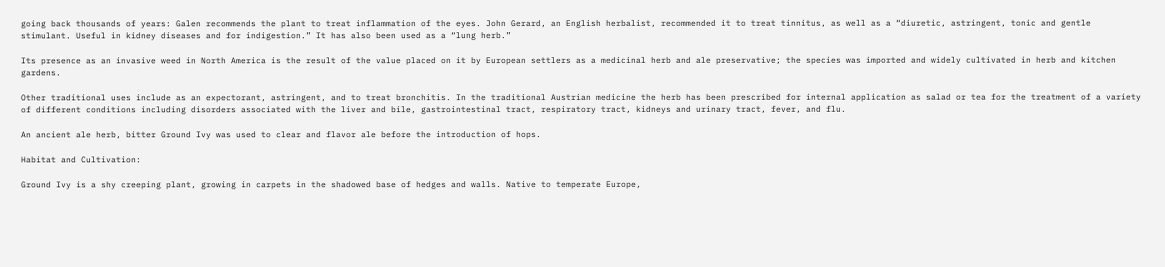going back thousands of years: Galen recommends the plant to treat inflammation of the eyes. John Gerard, an English herbalist, recommended it to treat tinnitus, as well as a “diuretic, astringent, tonic and gentle stimulant. Useful in kidney diseases and for indigestion.” It has also been used as a “lung herb.”

Its presence as an invasive weed in North America is the result of the value placed on it by European settlers as a medicinal herb and ale preservative; the species was imported and widely cultivated in herb and kitchen gardens.

Other traditional uses include as an expectorant, astringent, and to treat bronchitis. In the traditional Austrian medicine the herb has been prescribed for internal application as salad or tea for the treatment of a variety of different conditions including disorders associated with the liver and bile, gastrointestinal tract, respiratory tract, kidneys and urinary tract, fever, and flu.

An ancient ale herb, bitter Ground Ivy was used to clear and flavor ale before the introduction of hops.

Habitat and Cultivation:

Ground Ivy is a shy creeping plant, growing in carpets in the shadowed base of hedges and walls. Native to temperate Europe,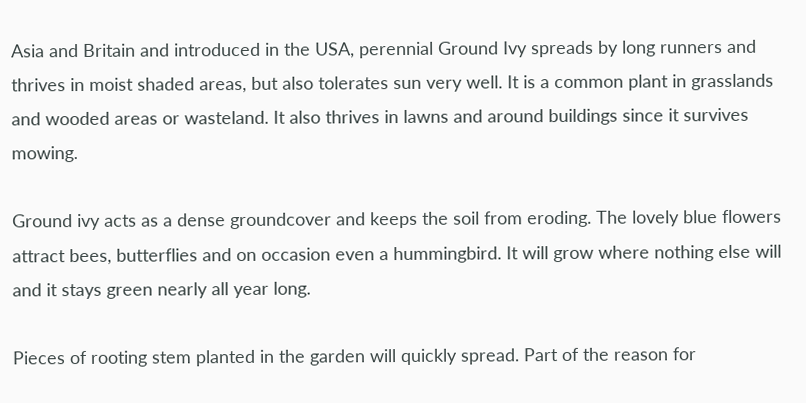Asia and Britain and introduced in the USA, perennial Ground Ivy spreads by long runners and thrives in moist shaded areas, but also tolerates sun very well. It is a common plant in grasslands and wooded areas or wasteland. It also thrives in lawns and around buildings since it survives mowing.

Ground ivy acts as a dense groundcover and keeps the soil from eroding. The lovely blue flowers attract bees, butterflies and on occasion even a hummingbird. It will grow where nothing else will and it stays green nearly all year long.

Pieces of rooting stem planted in the garden will quickly spread. Part of the reason for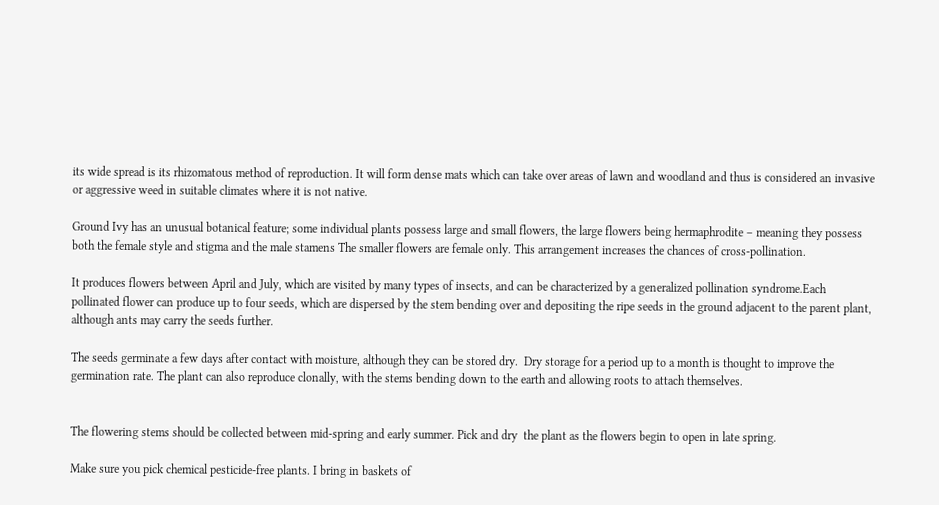its wide spread is its rhizomatous method of reproduction. It will form dense mats which can take over areas of lawn and woodland and thus is considered an invasive or aggressive weed in suitable climates where it is not native.

Ground Ivy has an unusual botanical feature; some individual plants possess large and small flowers, the large flowers being hermaphrodite – meaning they possess both the female style and stigma and the male stamens The smaller flowers are female only. This arrangement increases the chances of cross-pollination.

It produces flowers between April and July, which are visited by many types of insects, and can be characterized by a generalized pollination syndrome.Each pollinated flower can produce up to four seeds, which are dispersed by the stem bending over and depositing the ripe seeds in the ground adjacent to the parent plant, although ants may carry the seeds further.

The seeds germinate a few days after contact with moisture, although they can be stored dry.  Dry storage for a period up to a month is thought to improve the germination rate. The plant can also reproduce clonally, with the stems bending down to the earth and allowing roots to attach themselves.


The flowering stems should be collected between mid-spring and early summer. Pick and dry  the plant as the flowers begin to open in late spring.

Make sure you pick chemical pesticide-free plants. I bring in baskets of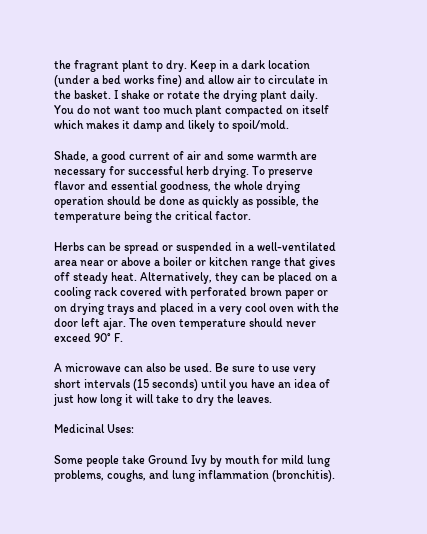the fragrant plant to dry. Keep in a dark location (under a bed works fine) and allow air to circulate in the basket. I shake or rotate the drying plant daily. You do not want too much plant compacted on itself which makes it damp and likely to spoil/mold.

Shade, a good current of air and some warmth are necessary for successful herb drying. To preserve flavor and essential goodness, the whole drying operation should be done as quickly as possible, the temperature being the critical factor.

Herbs can be spread or suspended in a well-ventilated area near or above a boiler or kitchen range that gives off steady heat. Alternatively, they can be placed on a cooling rack covered with perforated brown paper or on drying trays and placed in a very cool oven with the door left ajar. The oven temperature should never exceed 90° F.

A microwave can also be used. Be sure to use very short intervals (15 seconds) until you have an idea of just how long it will take to dry the leaves.

Medicinal Uses:

Some people take Ground Ivy by mouth for mild lung problems, coughs, and lung inflammation (bronchitis).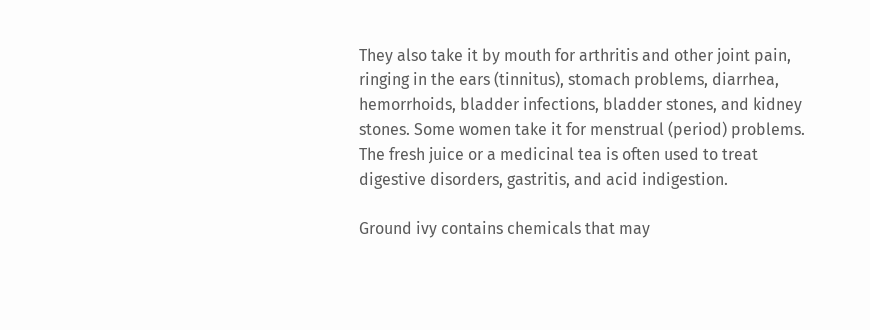They also take it by mouth for arthritis and other joint pain, ringing in the ears (tinnitus), stomach problems, diarrhea, hemorrhoids, bladder infections, bladder stones, and kidney stones. Some women take it for menstrual (period) problems. The fresh juice or a medicinal tea is often used to treat digestive disorders, gastritis, and acid indigestion.

Ground ivy contains chemicals that may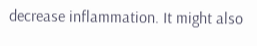decrease inflammation. It might also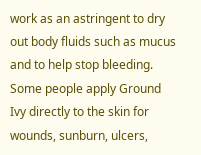work as an astringent to dry out body fluids such as mucus and to help stop bleeding. Some people apply Ground Ivy directly to the skin for wounds, sunburn, ulcers,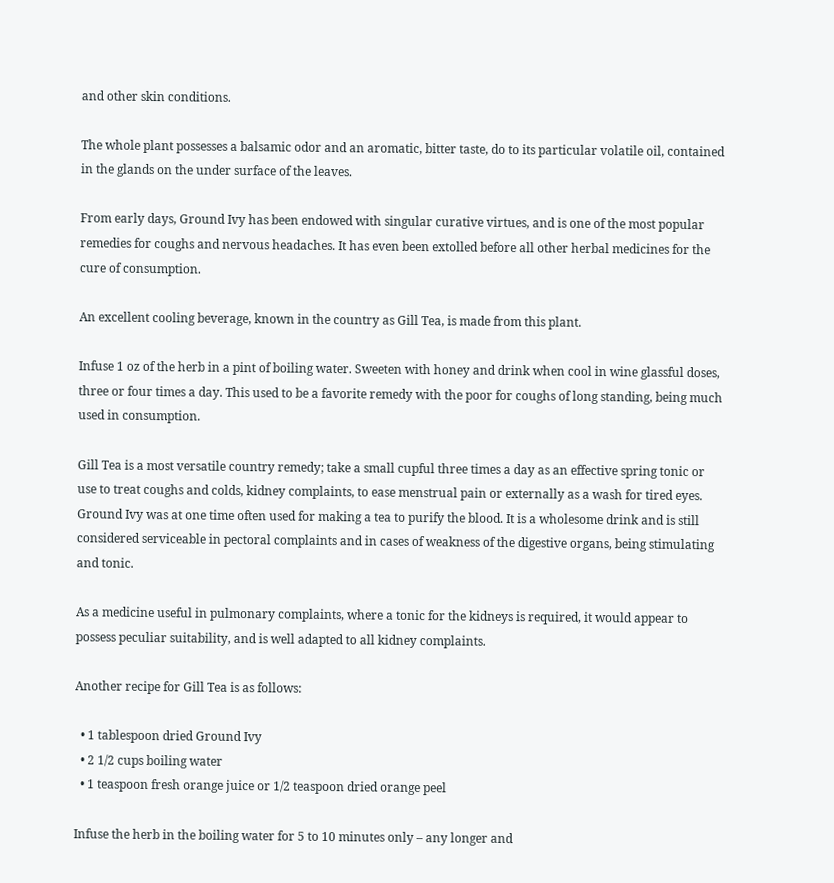and other skin conditions.

The whole plant possesses a balsamic odor and an aromatic, bitter taste, do to its particular volatile oil, contained in the glands on the under surface of the leaves.

From early days, Ground Ivy has been endowed with singular curative virtues, and is one of the most popular remedies for coughs and nervous headaches. It has even been extolled before all other herbal medicines for the cure of consumption.

An excellent cooling beverage, known in the country as Gill Tea, is made from this plant.

Infuse 1 oz of the herb in a pint of boiling water. Sweeten with honey and drink when cool in wine glassful doses, three or four times a day. This used to be a favorite remedy with the poor for coughs of long standing, being much used in consumption.

Gill Tea is a most versatile country remedy; take a small cupful three times a day as an effective spring tonic or use to treat coughs and colds, kidney complaints, to ease menstrual pain or externally as a wash for tired eyes. Ground Ivy was at one time often used for making a tea to purify the blood. It is a wholesome drink and is still considered serviceable in pectoral complaints and in cases of weakness of the digestive organs, being stimulating and tonic.

As a medicine useful in pulmonary complaints, where a tonic for the kidneys is required, it would appear to possess peculiar suitability, and is well adapted to all kidney complaints.

Another recipe for Gill Tea is as follows:

  • 1 tablespoon dried Ground Ivy
  • 2 1/2 cups boiling water
  • 1 teaspoon fresh orange juice or 1/2 teaspoon dried orange peel

Infuse the herb in the boiling water for 5 to 10 minutes only – any longer and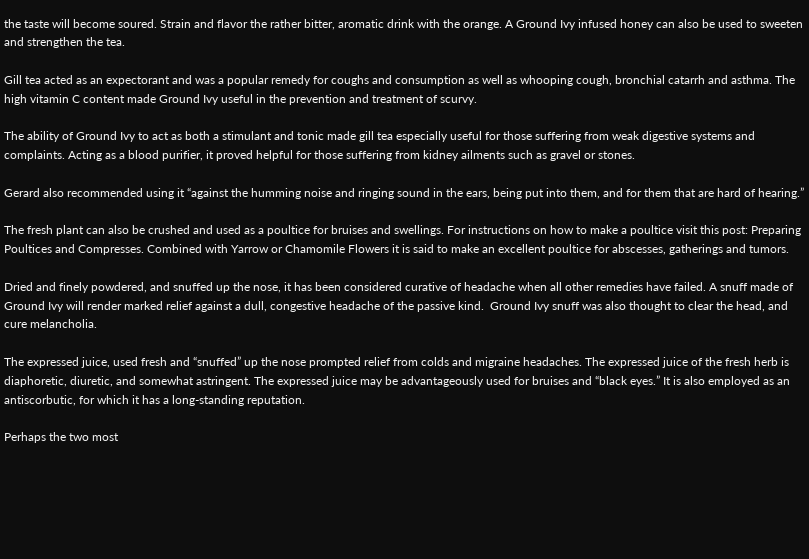the taste will become soured. Strain and flavor the rather bitter, aromatic drink with the orange. A Ground Ivy infused honey can also be used to sweeten and strengthen the tea.

Gill tea acted as an expectorant and was a popular remedy for coughs and consumption as well as whooping cough, bronchial catarrh and asthma. The high vitamin C content made Ground Ivy useful in the prevention and treatment of scurvy.

The ability of Ground Ivy to act as both a stimulant and tonic made gill tea especially useful for those suffering from weak digestive systems and complaints. Acting as a blood purifier, it proved helpful for those suffering from kidney ailments such as gravel or stones.

Gerard also recommended using it “against the humming noise and ringing sound in the ears, being put into them, and for them that are hard of hearing.”

The fresh plant can also be crushed and used as a poultice for bruises and swellings. For instructions on how to make a poultice visit this post: Preparing Poultices and Compresses. Combined with Yarrow or Chamomile Flowers it is said to make an excellent poultice for abscesses, gatherings and tumors.

Dried and finely powdered, and snuffed up the nose, it has been considered curative of headache when all other remedies have failed. A snuff made of Ground Ivy will render marked relief against a dull, congestive headache of the passive kind.  Ground Ivy snuff was also thought to clear the head, and cure melancholia.

The expressed juice, used fresh and “snuffed” up the nose prompted relief from colds and migraine headaches. The expressed juice of the fresh herb is diaphoretic, diuretic, and somewhat astringent. The expressed juice may be advantageously used for bruises and “black eyes.” It is also employed as an antiscorbutic, for which it has a long-standing reputation.

Perhaps the two most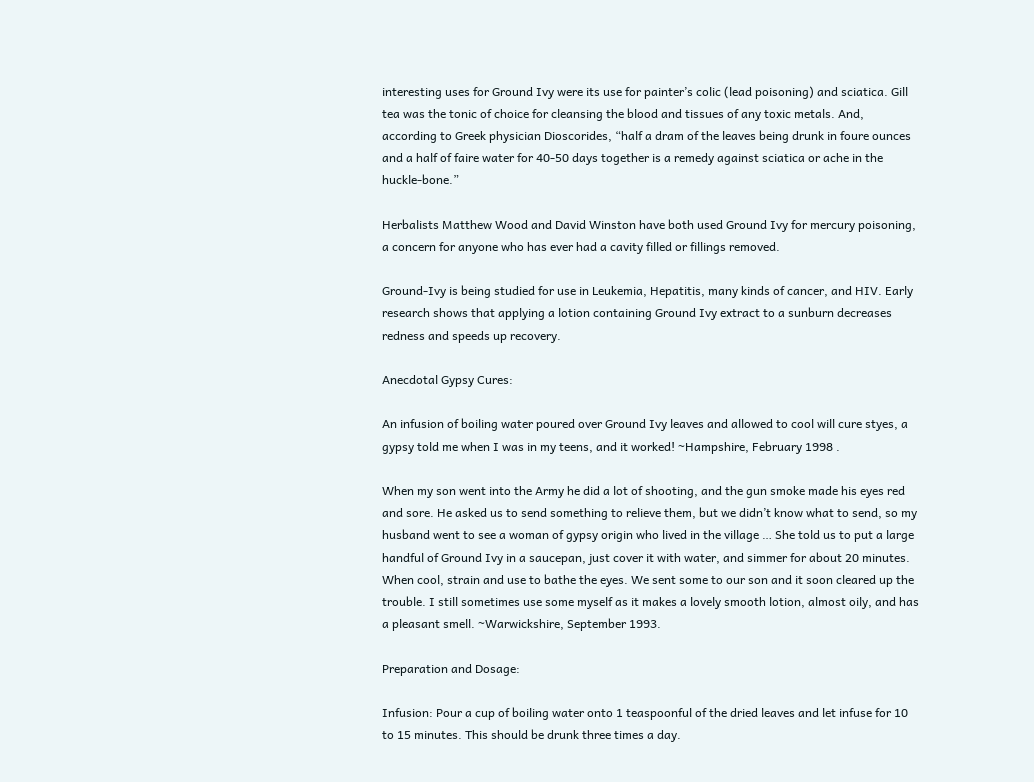interesting uses for Ground Ivy were its use for painter’s colic (lead poisoning) and sciatica. Gill tea was the tonic of choice for cleansing the blood and tissues of any toxic metals. And, according to Greek physician Dioscorides, “half a dram of the leaves being drunk in foure ounces and a half of faire water for 40-50 days together is a remedy against sciatica or ache in the huckle-bone.”

Herbalists Matthew Wood and David Winston have both used Ground Ivy for mercury poisoning, a concern for anyone who has ever had a cavity filled or fillings removed.

Ground-Ivy is being studied for use in Leukemia, Hepatitis, many kinds of cancer, and HIV. Early research shows that applying a lotion containing Ground Ivy extract to a sunburn decreases redness and speeds up recovery.

Anecdotal Gypsy Cures:

An infusion of boiling water poured over Ground Ivy leaves and allowed to cool will cure styes, a gypsy told me when I was in my teens, and it worked! ~Hampshire, February 1998 .

When my son went into the Army he did a lot of shooting, and the gun smoke made his eyes red and sore. He asked us to send something to relieve them, but we didn’t know what to send, so my husband went to see a woman of gypsy origin who lived in the village … She told us to put a large handful of Ground Ivy in a saucepan, just cover it with water, and simmer for about 20 minutes. When cool, strain and use to bathe the eyes. We sent some to our son and it soon cleared up the trouble. I still sometimes use some myself as it makes a lovely smooth lotion, almost oily, and has a pleasant smell. ~Warwickshire, September 1993.

Preparation and Dosage:

Infusion: Pour a cup of boiling water onto 1 teaspoonful of the dried leaves and let infuse for 10 to 15 minutes. This should be drunk three times a day.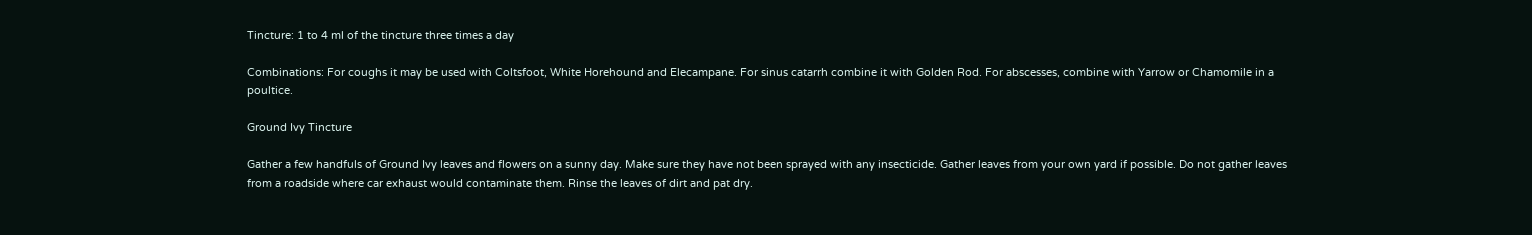Tincture: 1 to 4 ml of the tincture three times a day

Combinations: For coughs it may be used with Coltsfoot, White Horehound and Elecampane. For sinus catarrh combine it with Golden Rod. For abscesses, combine with Yarrow or Chamomile in a poultice.

Ground Ivy Tincture

Gather a few handfuls of Ground Ivy leaves and flowers on a sunny day. Make sure they have not been sprayed with any insecticide. Gather leaves from your own yard if possible. Do not gather leaves from a roadside where car exhaust would contaminate them. Rinse the leaves of dirt and pat dry.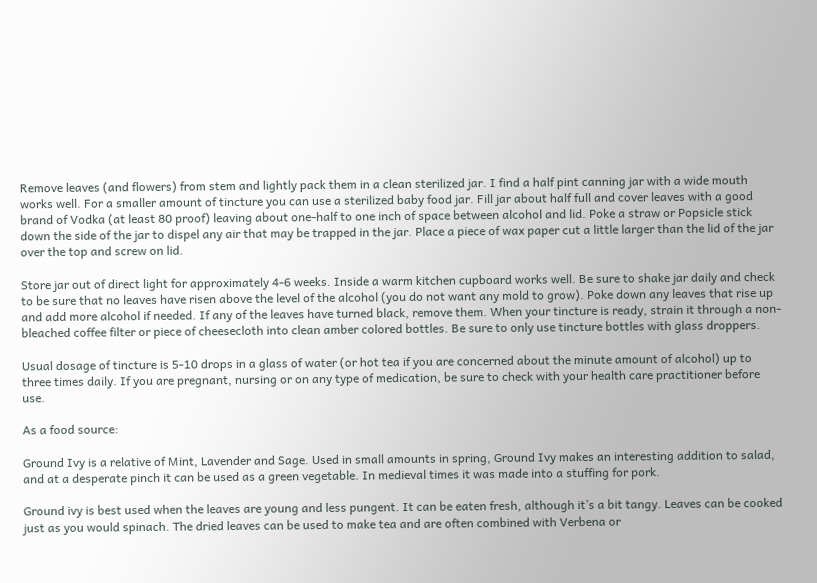Remove leaves (and flowers) from stem and lightly pack them in a clean sterilized jar. I find a half pint canning jar with a wide mouth works well. For a smaller amount of tincture you can use a sterilized baby food jar. Fill jar about half full and cover leaves with a good brand of Vodka (at least 80 proof) leaving about one-half to one inch of space between alcohol and lid. Poke a straw or Popsicle stick down the side of the jar to dispel any air that may be trapped in the jar. Place a piece of wax paper cut a little larger than the lid of the jar over the top and screw on lid.

Store jar out of direct light for approximately 4-6 weeks. Inside a warm kitchen cupboard works well. Be sure to shake jar daily and check to be sure that no leaves have risen above the level of the alcohol (you do not want any mold to grow). Poke down any leaves that rise up and add more alcohol if needed. If any of the leaves have turned black, remove them. When your tincture is ready, strain it through a non-bleached coffee filter or piece of cheesecloth into clean amber colored bottles. Be sure to only use tincture bottles with glass droppers.

Usual dosage of tincture is 5-10 drops in a glass of water (or hot tea if you are concerned about the minute amount of alcohol) up to three times daily. If you are pregnant, nursing or on any type of medication, be sure to check with your health care practitioner before use.

As a food source:

Ground Ivy is a relative of Mint, Lavender and Sage. Used in small amounts in spring, Ground Ivy makes an interesting addition to salad, and at a desperate pinch it can be used as a green vegetable. In medieval times it was made into a stuffing for pork.

Ground ivy is best used when the leaves are young and less pungent. It can be eaten fresh, although it’s a bit tangy. Leaves can be cooked just as you would spinach. The dried leaves can be used to make tea and are often combined with Verbena or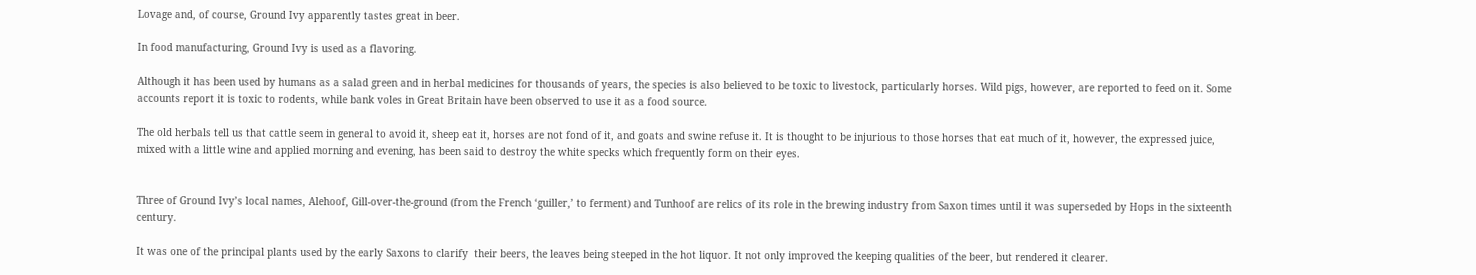Lovage and, of course, Ground Ivy apparently tastes great in beer.

In food manufacturing, Ground Ivy is used as a flavoring.

Although it has been used by humans as a salad green and in herbal medicines for thousands of years, the species is also believed to be toxic to livestock, particularly horses. Wild pigs, however, are reported to feed on it. Some accounts report it is toxic to rodents, while bank voles in Great Britain have been observed to use it as a food source.

The old herbals tell us that cattle seem in general to avoid it, sheep eat it, horses are not fond of it, and goats and swine refuse it. It is thought to be injurious to those horses that eat much of it, however, the expressed juice, mixed with a little wine and applied morning and evening, has been said to destroy the white specks which frequently form on their eyes.


Three of Ground Ivy’s local names, Alehoof, Gill-over-the-ground (from the French ‘guiller,’ to ferment) and Tunhoof are relics of its role in the brewing industry from Saxon times until it was superseded by Hops in the sixteenth century.

It was one of the principal plants used by the early Saxons to clarify  their beers, the leaves being steeped in the hot liquor. It not only improved the keeping qualities of the beer, but rendered it clearer.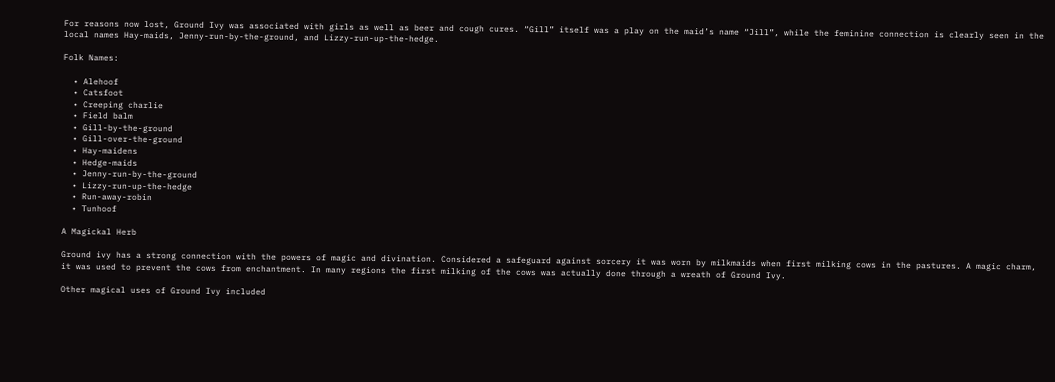For reasons now lost, Ground Ivy was associated with girls as well as beer and cough cures. “Gill” itself was a play on the maid’s name “Jill”, while the feminine connection is clearly seen in the local names Hay-maids, Jenny-run-by-the-ground, and Lizzy-run-up-the-hedge.

Folk Names:

  • Alehoof
  • Catsfoot
  • Creeping charlie
  • Field balm
  • Gill-by-the-ground
  • Gill-over-the-ground
  • Hay-maidens
  • Hedge-maids
  • Jenny-run-by-the-ground
  • Lizzy-run-up-the-hedge
  • Run-away-robin
  • Tunhoof

A Magickal Herb

Ground ivy has a strong connection with the powers of magic and divination. Considered a safeguard against sorcery it was worn by milkmaids when first milking cows in the pastures. A magic charm, it was used to prevent the cows from enchantment. In many regions the first milking of the cows was actually done through a wreath of Ground Ivy.

Other magical uses of Ground Ivy included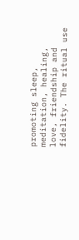promoting sleep, meditation, healing, love, friendship and fidelity. The ritual use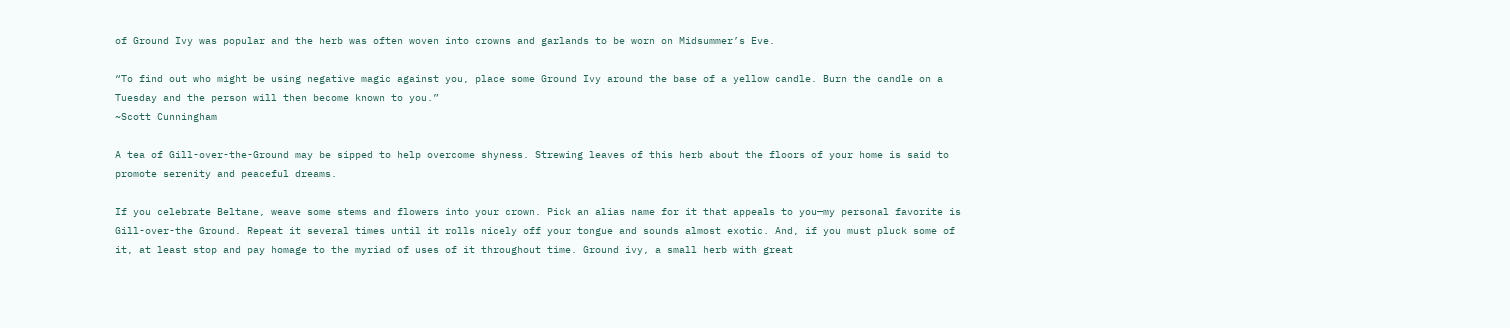of Ground Ivy was popular and the herb was often woven into crowns and garlands to be worn on Midsummer’s Eve.

“To find out who might be using negative magic against you, place some Ground Ivy around the base of a yellow candle. Burn the candle on a Tuesday and the person will then become known to you.”
~Scott Cunningham

A tea of Gill-over-the-Ground may be sipped to help overcome shyness. Strewing leaves of this herb about the floors of your home is said to promote serenity and peaceful dreams.

If you celebrate Beltane, weave some stems and flowers into your crown. Pick an alias name for it that appeals to you—my personal favorite is Gill-over-the Ground. Repeat it several times until it rolls nicely off your tongue and sounds almost exotic. And, if you must pluck some of it, at least stop and pay homage to the myriad of uses of it throughout time. Ground ivy, a small herb with great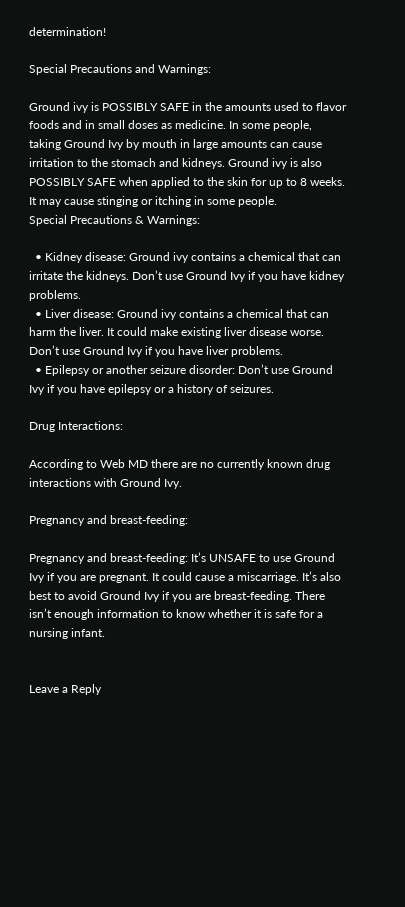determination!

Special Precautions and Warnings:

Ground ivy is POSSIBLY SAFE in the amounts used to flavor foods and in small doses as medicine. In some people, taking Ground Ivy by mouth in large amounts can cause irritation to the stomach and kidneys. Ground ivy is also POSSIBLY SAFE when applied to the skin for up to 8 weeks. It may cause stinging or itching in some people.
Special Precautions & Warnings:

  • Kidney disease: Ground ivy contains a chemical that can irritate the kidneys. Don’t use Ground Ivy if you have kidney problems.
  • Liver disease: Ground ivy contains a chemical that can harm the liver. It could make existing liver disease worse. Don’t use Ground Ivy if you have liver problems.
  • Epilepsy or another seizure disorder: Don’t use Ground Ivy if you have epilepsy or a history of seizures.

Drug Interactions:

According to Web MD there are no currently known drug interactions with Ground Ivy.

Pregnancy and breast-feeding:

Pregnancy and breast-feeding: It’s UNSAFE to use Ground Ivy if you are pregnant. It could cause a miscarriage. It’s also best to avoid Ground Ivy if you are breast-feeding. There isn’t enough information to know whether it is safe for a nursing infant.


Leave a Reply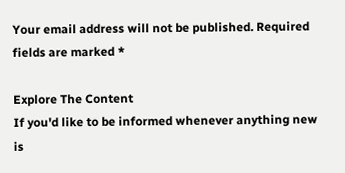Your email address will not be published. Required fields are marked *

Explore The Content
If you'd like to be informed whenever anything new is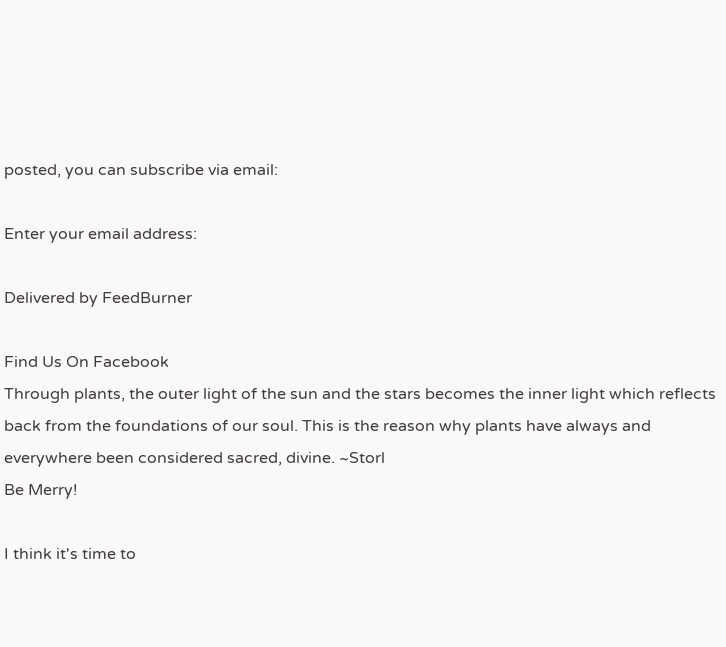posted, you can subscribe via email:

Enter your email address:

Delivered by FeedBurner

Find Us On Facebook
Through plants, the outer light of the sun and the stars becomes the inner light which reflects back from the foundations of our soul. This is the reason why plants have always and everywhere been considered sacred, divine. ~Storl
Be Merry!

I think it's time to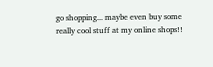go shopping... maybe even buy some really cool stuff at my online shops!!